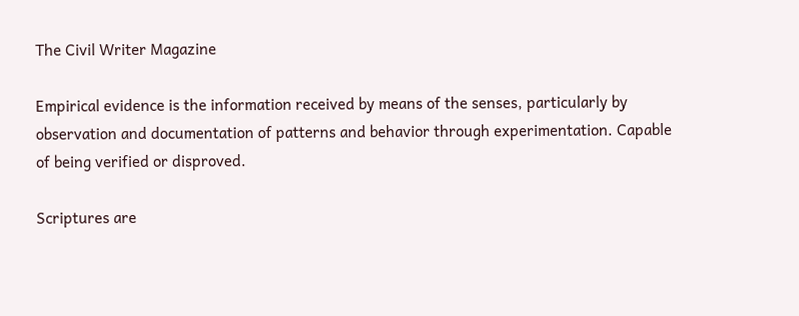The Civil Writer Magazine

Empirical evidence is the information received by means of the senses, particularly by observation and documentation of patterns and behavior through experimentation. Capable of being verified or disproved.

Scriptures are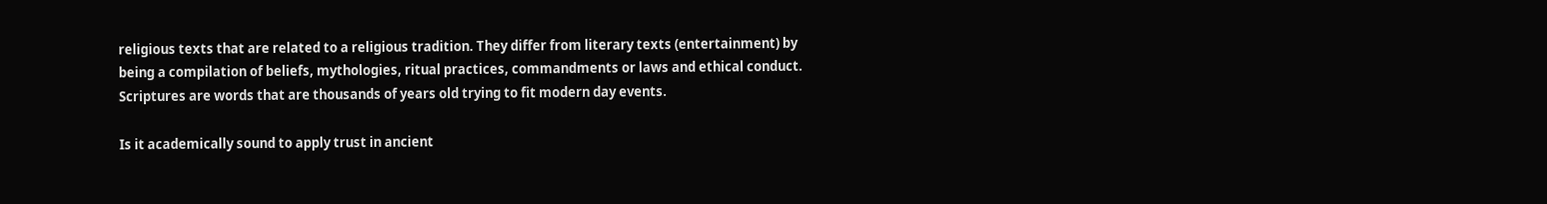religious texts that are related to a religious tradition. They differ from literary texts (entertainment) by being a compilation of beliefs, mythologies, ritual practices, commandments or laws and ethical conduct. Scriptures are words that are thousands of years old trying to fit modern day events.

Is it academically sound to apply trust in ancient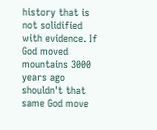history that is not solidified with evidence. If God moved mountains 3000 years ago shouldn't that same God move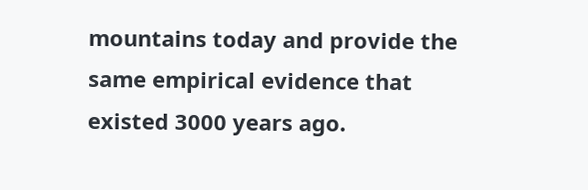mountains today and provide the same empirical evidence that existed 3000 years ago.